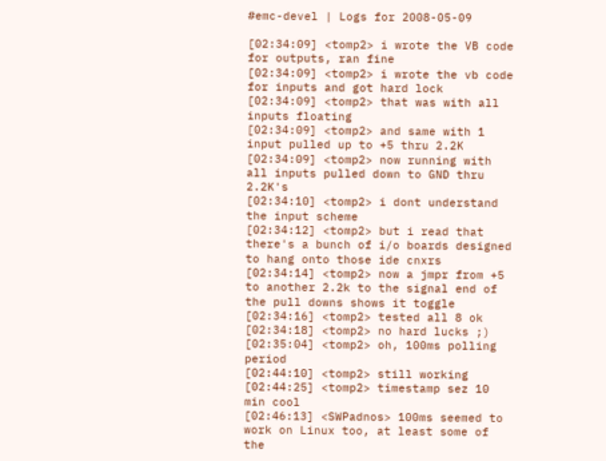#emc-devel | Logs for 2008-05-09

[02:34:09] <tomp2> i wrote the VB code for outputs, ran fine
[02:34:09] <tomp2> i wrote the vb code for inputs and got hard lock
[02:34:09] <tomp2> that was with all inputs floating
[02:34:09] <tomp2> and same with 1 input pulled up to +5 thru 2.2K
[02:34:09] <tomp2> now running with all inputs pulled down to GND thru 2.2K's
[02:34:10] <tomp2> i dont understand the input scheme
[02:34:12] <tomp2> but i read that there's a bunch of i/o boards designed to hang onto those ide cnxrs
[02:34:14] <tomp2> now a jmpr from +5 to another 2.2k to the signal end of the pull downs shows it toggle
[02:34:16] <tomp2> tested all 8 ok
[02:34:18] <tomp2> no hard lucks ;)
[02:35:04] <tomp2> oh, 100ms polling period
[02:44:10] <tomp2> still working
[02:44:25] <tomp2> timestamp sez 10 min cool
[02:46:13] <SWPadnos> 100ms seemed to work on Linux too, at least some of the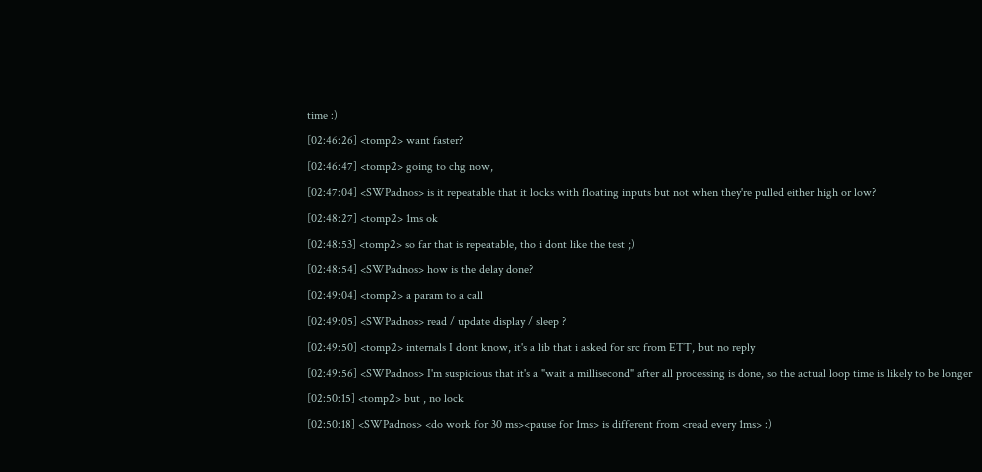time :)
[02:46:26] <tomp2> want faster?
[02:46:47] <tomp2> going to chg now,
[02:47:04] <SWPadnos> is it repeatable that it locks with floating inputs but not when they're pulled either high or low?
[02:48:27] <tomp2> 1ms ok
[02:48:53] <tomp2> so far that is repeatable, tho i dont like the test ;)
[02:48:54] <SWPadnos> how is the delay done?
[02:49:04] <tomp2> a param to a call
[02:49:05] <SWPadnos> read / update display / sleep ?
[02:49:50] <tomp2> internals I dont know, it's a lib that i asked for src from ETT, but no reply
[02:49:56] <SWPadnos> I'm suspicious that it's a "wait a millisecond" after all processing is done, so the actual loop time is likely to be longer
[02:50:15] <tomp2> but , no lock
[02:50:18] <SWPadnos> <do work for 30 ms><pause for 1ms> is different from <read every 1ms> :)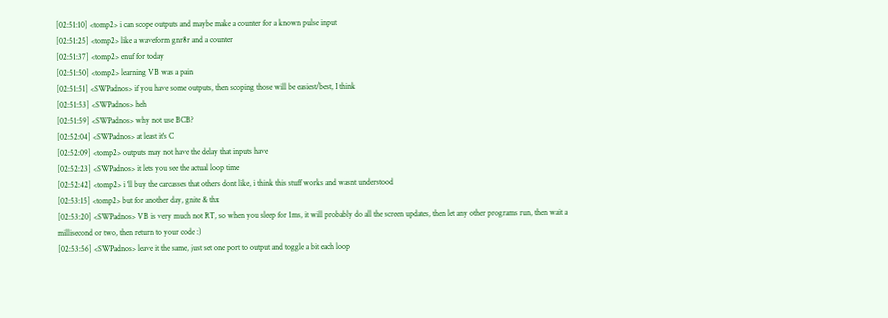[02:51:10] <tomp2> i can scope outputs and maybe make a counter for a known pulse input
[02:51:25] <tomp2> like a waveform gnr8r and a counter
[02:51:37] <tomp2> enuf for today
[02:51:50] <tomp2> learning VB was a pain
[02:51:51] <SWPadnos> if you have some outputs, then scoping those will be easiest/best, I think
[02:51:53] <SWPadnos> heh
[02:51:59] <SWPadnos> why not use BCB?
[02:52:04] <SWPadnos> at least it's C
[02:52:09] <tomp2> outputs may not have the delay that inputs have
[02:52:23] <SWPadnos> it lets you see the actual loop time
[02:52:42] <tomp2> i 'll buy the carcasses that others dont like, i think this stuff works and wasnt understood
[02:53:15] <tomp2> but for another day, gnite & thx
[02:53:20] <SWPadnos> VB is very much not RT, so when you sleep for 1ms, it will probably do all the screen updates, then let any other programs run, then wait a millisecond or two, then return to your code :)
[02:53:56] <SWPadnos> leave it the same, just set one port to output and toggle a bit each loop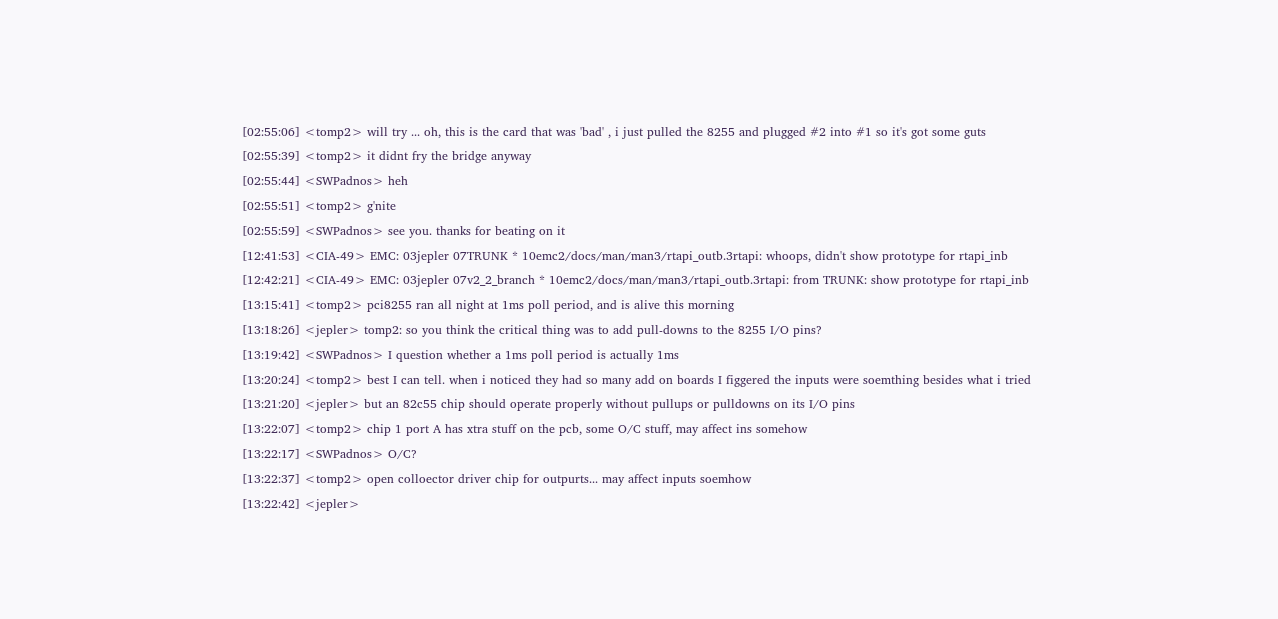[02:55:06] <tomp2> will try ... oh, this is the card that was 'bad' , i just pulled the 8255 and plugged #2 into #1 so it's got some guts
[02:55:39] <tomp2> it didnt fry the bridge anyway
[02:55:44] <SWPadnos> heh
[02:55:51] <tomp2> g'nite
[02:55:59] <SWPadnos> see you. thanks for beating on it
[12:41:53] <CIA-49> EMC: 03jepler 07TRUNK * 10emc2/docs/man/man3/rtapi_outb.3rtapi: whoops, didn't show prototype for rtapi_inb
[12:42:21] <CIA-49> EMC: 03jepler 07v2_2_branch * 10emc2/docs/man/man3/rtapi_outb.3rtapi: from TRUNK: show prototype for rtapi_inb
[13:15:41] <tomp2> pci8255 ran all night at 1ms poll period, and is alive this morning
[13:18:26] <jepler> tomp2: so you think the critical thing was to add pull-downs to the 8255 I/O pins?
[13:19:42] <SWPadnos> I question whether a 1ms poll period is actually 1ms
[13:20:24] <tomp2> best I can tell. when i noticed they had so many add on boards I figgered the inputs were soemthing besides what i tried
[13:21:20] <jepler> but an 82c55 chip should operate properly without pullups or pulldowns on its I/O pins
[13:22:07] <tomp2> chip 1 port A has xtra stuff on the pcb, some O/C stuff, may affect ins somehow
[13:22:17] <SWPadnos> O/C?
[13:22:37] <tomp2> open colloector driver chip for outpurts... may affect inputs soemhow
[13:22:42] <jepler>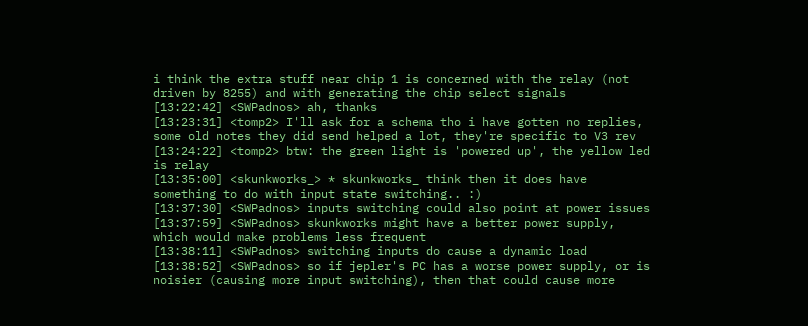i think the extra stuff near chip 1 is concerned with the relay (not driven by 8255) and with generating the chip select signals
[13:22:42] <SWPadnos> ah, thanks
[13:23:31] <tomp2> I'll ask for a schema tho i have gotten no replies, some old notes they did send helped a lot, they're specific to V3 rev
[13:24:22] <tomp2> btw: the green light is 'powered up', the yellow led is relay
[13:35:00] <skunkworks_> * skunkworks_ think then it does have something to do with input state switching.. :)
[13:37:30] <SWPadnos> inputs switching could also point at power issues
[13:37:59] <SWPadnos> skunkworks might have a better power supply, which would make problems less frequent
[13:38:11] <SWPadnos> switching inputs do cause a dynamic load
[13:38:52] <SWPadnos> so if jepler's PC has a worse power supply, or is noisier (causing more input switching), then that could cause more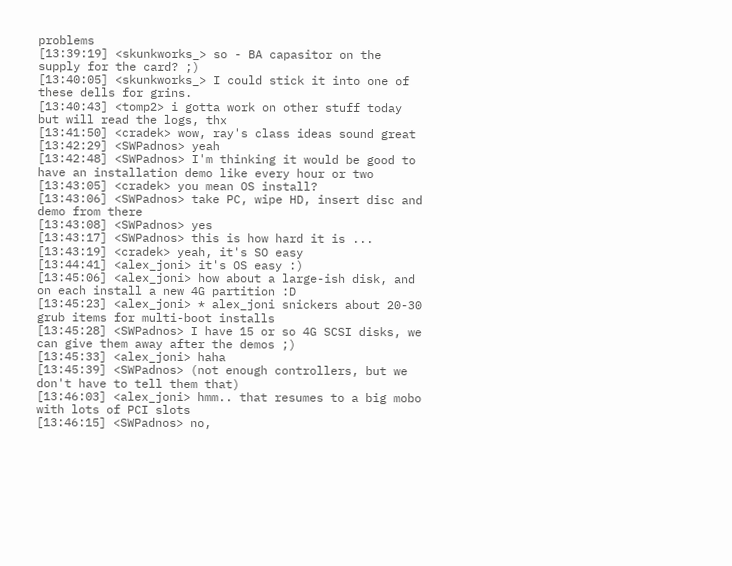problems
[13:39:19] <skunkworks_> so - BA capasitor on the supply for the card? ;)
[13:40:05] <skunkworks_> I could stick it into one of these dells for grins.
[13:40:43] <tomp2> i gotta work on other stuff today but will read the logs, thx
[13:41:50] <cradek> wow, ray's class ideas sound great
[13:42:29] <SWPadnos> yeah
[13:42:48] <SWPadnos> I'm thinking it would be good to have an installation demo like every hour or two
[13:43:05] <cradek> you mean OS install?
[13:43:06] <SWPadnos> take PC, wipe HD, insert disc and demo from there
[13:43:08] <SWPadnos> yes
[13:43:17] <SWPadnos> this is how hard it is ...
[13:43:19] <cradek> yeah, it's SO easy
[13:44:41] <alex_joni> it's OS easy :)
[13:45:06] <alex_joni> how about a large-ish disk, and on each install a new 4G partition :D
[13:45:23] <alex_joni> * alex_joni snickers about 20-30 grub items for multi-boot installs
[13:45:28] <SWPadnos> I have 15 or so 4G SCSI disks, we can give them away after the demos ;)
[13:45:33] <alex_joni> haha
[13:45:39] <SWPadnos> (not enough controllers, but we don't have to tell them that)
[13:46:03] <alex_joni> hmm.. that resumes to a big mobo with lots of PCI slots
[13:46:15] <SWPadnos> no,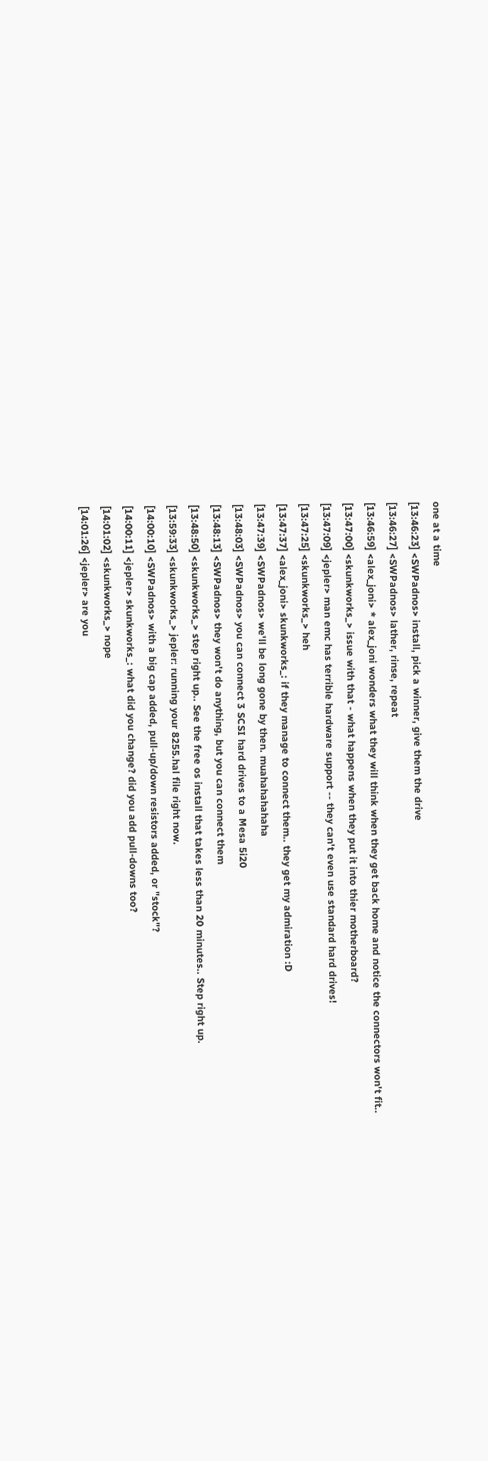one at a time
[13:46:23] <SWPadnos> install, pick a winner, give them the drive
[13:46:27] <SWPadnos> lather, rinse, repeat
[13:46:59] <alex_joni> * alex_joni wonders what they will think when they get back home and notice the connectors won't fit..
[13:47:00] <skunkworks_> issue with that - what happens when they put it into thier motherboard?
[13:47:09] <jepler> man emc has terrible hardware support -- they can't even use standard hard drives!
[13:47:25] <skunkworks_> heh
[13:47:37] <alex_joni> skunkworks_: if they manage to connect them.. they get my admiration :D
[13:47:39] <SWPadnos> we'll be long gone by then. muahahahahaha
[13:48:03] <SWPadnos> you can connect 3 SCSI hard drives to a Mesa 5i20
[13:48:13] <SWPadnos> they won't do anything, but you can connect them
[13:48:50] <skunkworks_> step right up.. See the free os install that takes less than 20 minutes.. Step right up.
[13:59:33] <skunkworks_> jepler: running your 8255.hal file right now.
[14:00:10] <SWPadnos> with a big cap added, pull-up/down resistors added, or "stock"?
[14:00:11] <jepler> skunkworks_: what did you change? did you add pull-downs too?
[14:01:02] <skunkworks_> nope
[14:01:26] <jepler> are you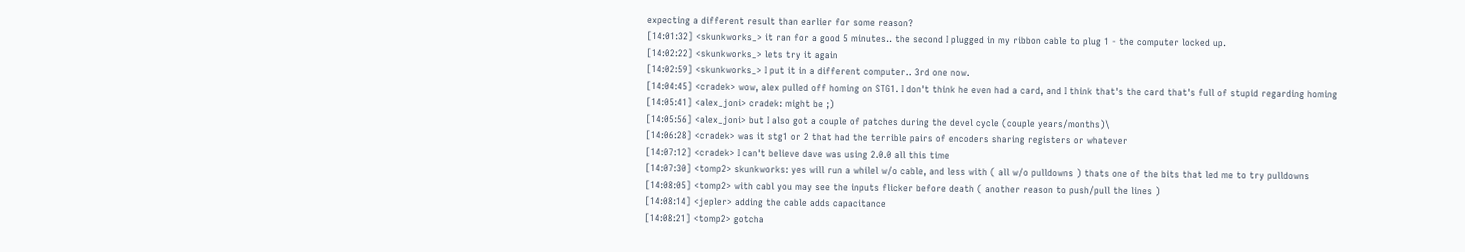expecting a different result than earlier for some reason?
[14:01:32] <skunkworks_> it ran for a good 5 minutes.. the second I plugged in my ribbon cable to plug 1 - the computer locked up.
[14:02:22] <skunkworks_> lets try it again
[14:02:59] <skunkworks_> I put it in a different computer.. 3rd one now.
[14:04:45] <cradek> wow, alex pulled off homing on STG1. I don't think he even had a card, and I think that's the card that's full of stupid regarding homing
[14:05:41] <alex_joni> cradek: might be ;)
[14:05:56] <alex_joni> but I also got a couple of patches during the devel cycle (couple years/months)\
[14:06:28] <cradek> was it stg1 or 2 that had the terrible pairs of encoders sharing registers or whatever
[14:07:12] <cradek> I can't believe dave was using 2.0.0 all this time
[14:07:30] <tomp2> skunkworks: yes will run a whilel w/o cable, and less with ( all w/o pulldowns ) thats one of the bits that led me to try pulldowns
[14:08:05] <tomp2> with cabl you may see the inputs flicker before death ( another reason to push/pull the lines )
[14:08:14] <jepler> adding the cable adds capacitance
[14:08:21] <tomp2> gotcha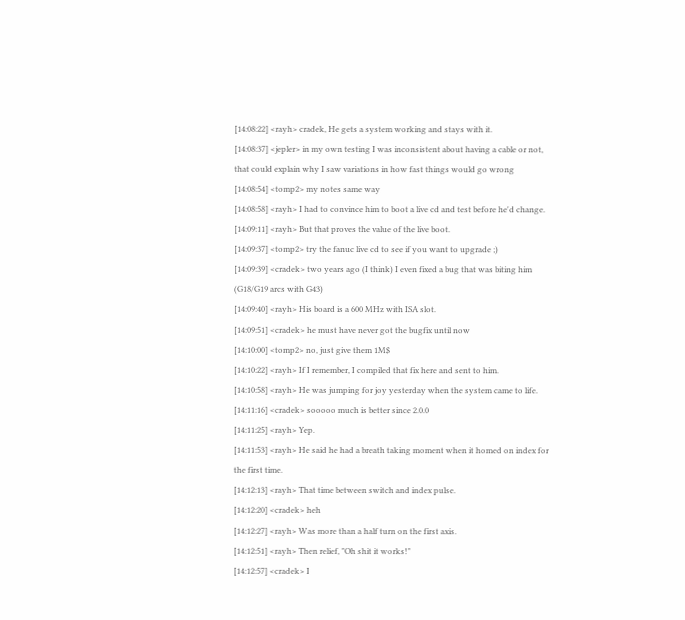[14:08:22] <rayh> cradek, He gets a system working and stays with it.
[14:08:37] <jepler> in my own testing I was inconsistent about having a cable or not, that could explain why I saw variations in how fast things would go wrong
[14:08:54] <tomp2> my notes same way
[14:08:58] <rayh> I had to convince him to boot a live cd and test before he'd change.
[14:09:11] <rayh> But that proves the value of the live boot.
[14:09:37] <tomp2> try the fanuc live cd to see if you want to upgrade ;)
[14:09:39] <cradek> two years ago (I think) I even fixed a bug that was biting him (G18/G19 arcs with G43)
[14:09:40] <rayh> His board is a 600 MHz with ISA slot.
[14:09:51] <cradek> he must have never got the bugfix until now
[14:10:00] <tomp2> no, just give them 1M$
[14:10:22] <rayh> If I remember, I compiled that fix here and sent to him.
[14:10:58] <rayh> He was jumping for joy yesterday when the system came to life.
[14:11:16] <cradek> sooooo much is better since 2.0.0
[14:11:25] <rayh> Yep.
[14:11:53] <rayh> He said he had a breath taking moment when it homed on index for the first time.
[14:12:13] <rayh> That time between switch and index pulse.
[14:12:20] <cradek> heh
[14:12:27] <rayh> Was more than a half turn on the first axis.
[14:12:51] <rayh> Then relief, "Oh shit it works!"
[14:12:57] <cradek> I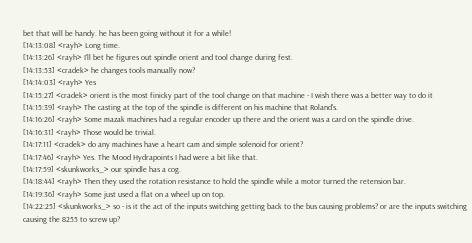bet that will be handy. he has been going without it for a while!
[14:13:08] <rayh> Long time.
[14:13:26] <rayh> I'll bet he figures out spindle orient and tool change during fest.
[14:13:53] <cradek> he changes tools manually now?
[14:14:03] <rayh> Yes
[14:15:27] <cradek> orient is the most finicky part of the tool change on that machine - I wish there was a better way to do it
[14:15:39] <rayh> The casting at the top of the spindle is different on his machine that Roland's.
[14:16:26] <rayh> Some mazak machines had a regular encoder up there and the orient was a card on the spindle drive.
[14:16:31] <rayh> Those would be trivial.
[14:17:11] <cradek> do any machines have a heart cam and simple solenoid for orient?
[14:17:46] <rayh> Yes. The Mood Hydrapoints I had were a bit like that.
[14:17:59] <skunkworks_> our spindle has a cog.
[14:18:44] <rayh> Then they used the rotation resistance to hold the spindle while a motor turned the retension bar.
[14:19:36] <rayh> Some just used a flat on a wheel up on top.
[14:22:25] <skunkworks_> so - is it the act of the inputs switching getting back to the bus causing problems? or are the inputs switching causing the 8255 to screw up?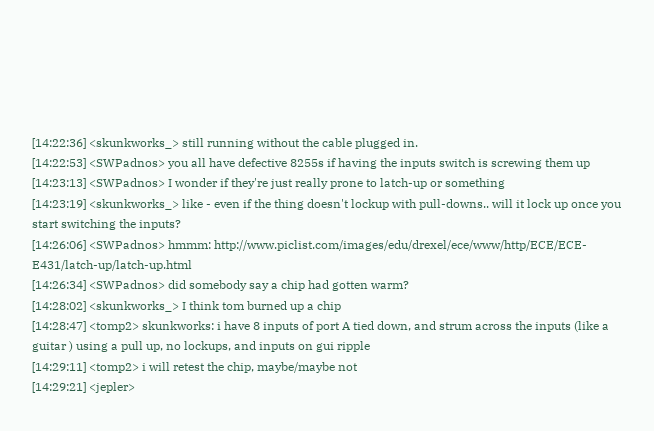[14:22:36] <skunkworks_> still running without the cable plugged in.
[14:22:53] <SWPadnos> you all have defective 8255s if having the inputs switch is screwing them up
[14:23:13] <SWPadnos> I wonder if they're just really prone to latch-up or something
[14:23:19] <skunkworks_> like - even if the thing doesn't lockup with pull-downs.. will it lock up once you start switching the inputs?
[14:26:06] <SWPadnos> hmmm: http://www.piclist.com/images/edu/drexel/ece/www/http/ECE/ECE-E431/latch-up/latch-up.html
[14:26:34] <SWPadnos> did somebody say a chip had gotten warm?
[14:28:02] <skunkworks_> I think tom burned up a chip
[14:28:47] <tomp2> skunkworks: i have 8 inputs of port A tied down, and strum across the inputs (like a guitar ) using a pull up, no lockups, and inputs on gui ripple
[14:29:11] <tomp2> i will retest the chip, maybe/maybe not
[14:29:21] <jepler>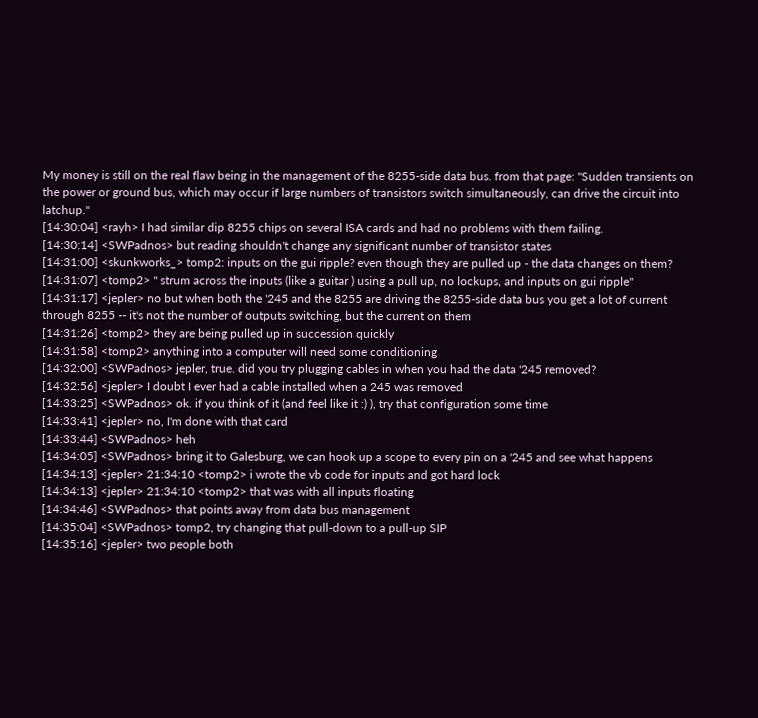My money is still on the real flaw being in the management of the 8255-side data bus. from that page: "Sudden transients on the power or ground bus, which may occur if large numbers of transistors switch simultaneously, can drive the circuit into latchup."
[14:30:04] <rayh> I had similar dip 8255 chips on several ISA cards and had no problems with them failing.
[14:30:14] <SWPadnos> but reading shouldn't change any significant number of transistor states
[14:31:00] <skunkworks_> tomp2: inputs on the gui ripple? even though they are pulled up - the data changes on them?
[14:31:07] <tomp2> " strum across the inputs (like a guitar ) using a pull up, no lockups, and inputs on gui ripple"
[14:31:17] <jepler> no but when both the '245 and the 8255 are driving the 8255-side data bus you get a lot of current through 8255 -- it's not the number of outputs switching, but the current on them
[14:31:26] <tomp2> they are being pulled up in succession quickly
[14:31:58] <tomp2> anything into a computer will need some conditioning
[14:32:00] <SWPadnos> jepler, true. did you try plugging cables in when you had the data '245 removed?
[14:32:56] <jepler> I doubt I ever had a cable installed when a 245 was removed
[14:33:25] <SWPadnos> ok. if you think of it (and feel like it :) ), try that configuration some time
[14:33:41] <jepler> no, I'm done with that card
[14:33:44] <SWPadnos> heh
[14:34:05] <SWPadnos> bring it to Galesburg, we can hook up a scope to every pin on a '245 and see what happens
[14:34:13] <jepler> 21:34:10 <tomp2> i wrote the vb code for inputs and got hard lock
[14:34:13] <jepler> 21:34:10 <tomp2> that was with all inputs floating
[14:34:46] <SWPadnos> that points away from data bus management
[14:35:04] <SWPadnos> tomp2, try changing that pull-down to a pull-up SIP
[14:35:16] <jepler> two people both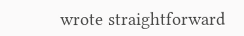wrote straightforward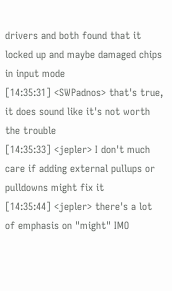drivers and both found that it locked up and maybe damaged chips in input mode
[14:35:31] <SWPadnos> that's true, it does sound like it's not worth the trouble
[14:35:33] <jepler> I don't much care if adding external pullups or pulldowns might fix it
[14:35:44] <jepler> there's a lot of emphasis on "might" IMO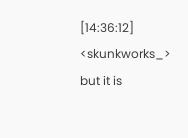[14:36:12] <skunkworks_> but it is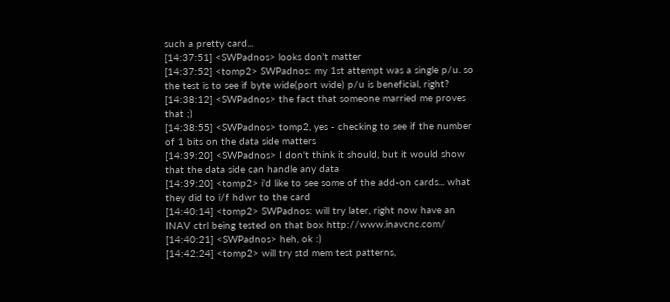such a pretty card...
[14:37:51] <SWPadnos> looks don't matter
[14:37:52] <tomp2> SWPadnos: my 1st attempt was a single p/u. so the test is to see if byte wide(port wide) p/u is beneficial, right?
[14:38:12] <SWPadnos> the fact that someone married me proves that ;)
[14:38:55] <SWPadnos> tomp2, yes - checking to see if the number of 1 bits on the data side matters
[14:39:20] <SWPadnos> I don't think it should, but it would show that the data side can handle any data
[14:39:20] <tomp2> i'd like to see some of the add-on cards... what they did to i/f hdwr to the card
[14:40:14] <tomp2> SWPadnos: will try later, right now have an INAV ctrl being tested on that box http://www.inavcnc.com/
[14:40:21] <SWPadnos> heh, ok :)
[14:42:24] <tomp2> will try std mem test patterns,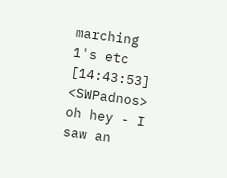marching 1's etc
[14:43:53] <SWPadnos> oh hey - I saw an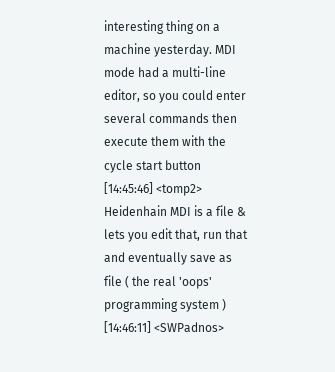interesting thing on a machine yesterday. MDI mode had a multi-line editor, so you could enter several commands then execute them with the cycle start button
[14:45:46] <tomp2> Heidenhain MDI is a file & lets you edit that, run that and eventually save as file ( the real 'oops' programming system )
[14:46:11] <SWPadnos>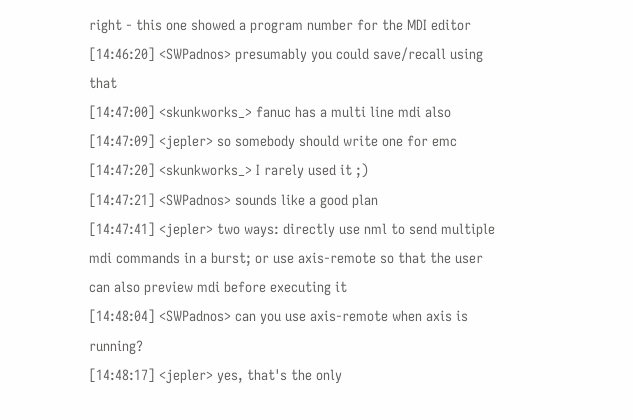right - this one showed a program number for the MDI editor
[14:46:20] <SWPadnos> presumably you could save/recall using that
[14:47:00] <skunkworks_> fanuc has a multi line mdi also
[14:47:09] <jepler> so somebody should write one for emc
[14:47:20] <skunkworks_> I rarely used it ;)
[14:47:21] <SWPadnos> sounds like a good plan
[14:47:41] <jepler> two ways: directly use nml to send multiple mdi commands in a burst; or use axis-remote so that the user can also preview mdi before executing it
[14:48:04] <SWPadnos> can you use axis-remote when axis is running?
[14:48:17] <jepler> yes, that's the only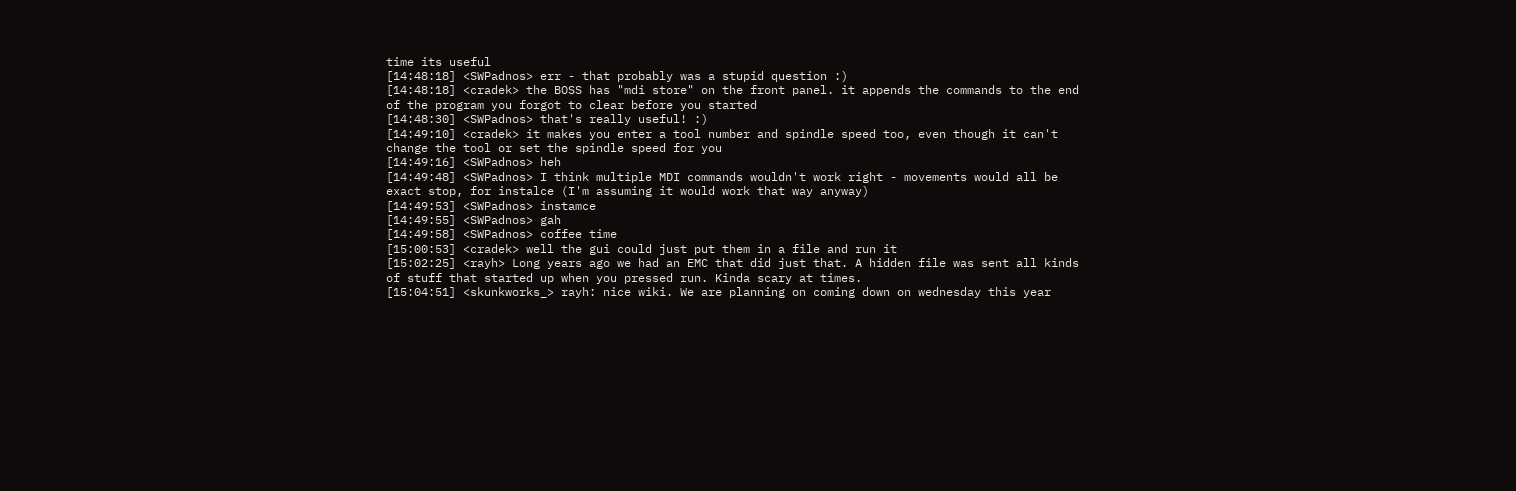time its useful
[14:48:18] <SWPadnos> err - that probably was a stupid question :)
[14:48:18] <cradek> the BOSS has "mdi store" on the front panel. it appends the commands to the end of the program you forgot to clear before you started
[14:48:30] <SWPadnos> that's really useful! :)
[14:49:10] <cradek> it makes you enter a tool number and spindle speed too, even though it can't change the tool or set the spindle speed for you
[14:49:16] <SWPadnos> heh
[14:49:48] <SWPadnos> I think multiple MDI commands wouldn't work right - movements would all be exact stop, for instalce (I'm assuming it would work that way anyway)
[14:49:53] <SWPadnos> instamce
[14:49:55] <SWPadnos> gah
[14:49:58] <SWPadnos> coffee time
[15:00:53] <cradek> well the gui could just put them in a file and run it
[15:02:25] <rayh> Long years ago we had an EMC that did just that. A hidden file was sent all kinds of stuff that started up when you pressed run. Kinda scary at times.
[15:04:51] <skunkworks_> rayh: nice wiki. We are planning on coming down on wednesday this year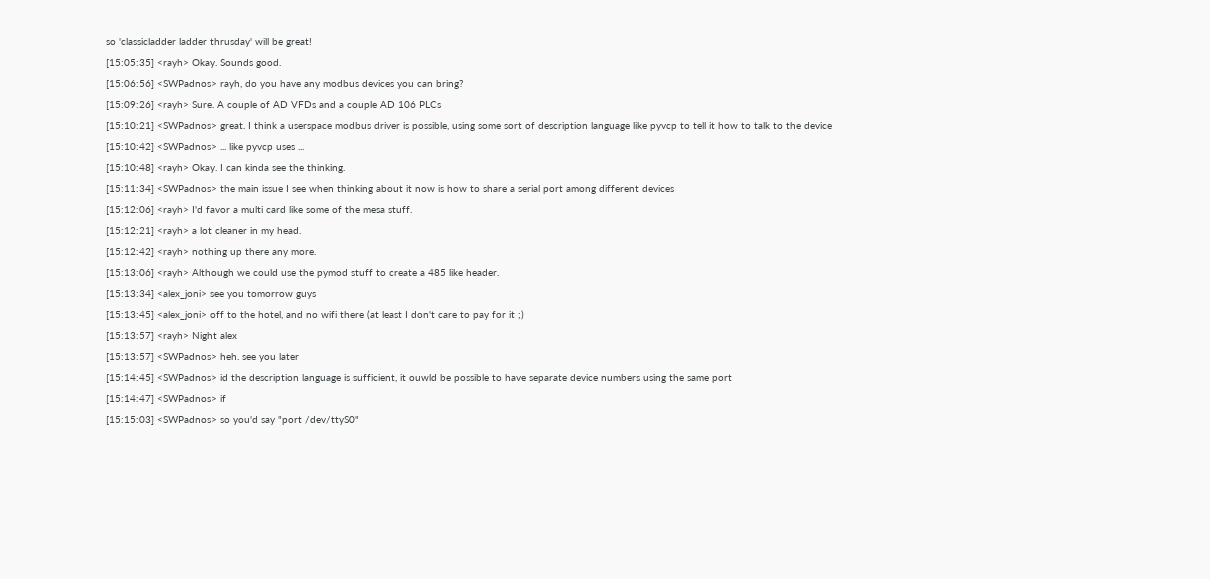so 'classicladder ladder thrusday' will be great!
[15:05:35] <rayh> Okay. Sounds good.
[15:06:56] <SWPadnos> rayh, do you have any modbus devices you can bring?
[15:09:26] <rayh> Sure. A couple of AD VFDs and a couple AD 106 PLCs
[15:10:21] <SWPadnos> great. I think a userspace modbus driver is possible, using some sort of description language like pyvcp to tell it how to talk to the device
[15:10:42] <SWPadnos> ... like pyvcp uses ...
[15:10:48] <rayh> Okay. I can kinda see the thinking.
[15:11:34] <SWPadnos> the main issue I see when thinking about it now is how to share a serial port among different devices
[15:12:06] <rayh> I'd favor a multi card like some of the mesa stuff.
[15:12:21] <rayh> a lot cleaner in my head.
[15:12:42] <rayh> nothing up there any more.
[15:13:06] <rayh> Although we could use the pymod stuff to create a 485 like header.
[15:13:34] <alex_joni> see you tomorrow guys
[15:13:45] <alex_joni> off to the hotel, and no wifi there (at least I don't care to pay for it ;)
[15:13:57] <rayh> Night alex
[15:13:57] <SWPadnos> heh. see you later
[15:14:45] <SWPadnos> id the description language is sufficient, it ouwld be possible to have separate device numbers using the same port
[15:14:47] <SWPadnos> if
[15:15:03] <SWPadnos> so you'd say "port /dev/ttyS0"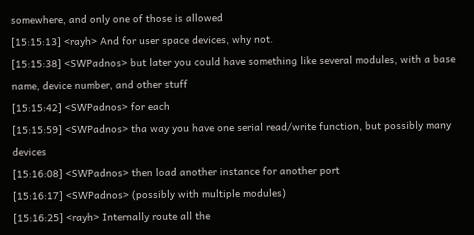somewhere, and only one of those is allowed
[15:15:13] <rayh> And for user space devices, why not.
[15:15:38] <SWPadnos> but later you could have something like several modules, with a base name, device number, and other stuff
[15:15:42] <SWPadnos> for each
[15:15:59] <SWPadnos> tha way you have one serial read/write function, but possibly many devices
[15:16:08] <SWPadnos> then load another instance for another port
[15:16:17] <SWPadnos> (possibly with multiple modules)
[15:16:25] <rayh> Internally route all the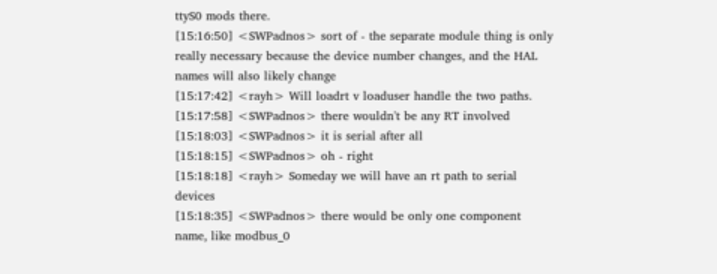ttyS0 mods there.
[15:16:50] <SWPadnos> sort of - the separate module thing is only really necessary because the device number changes, and the HAL names will also likely change
[15:17:42] <rayh> Will loadrt v loaduser handle the two paths.
[15:17:58] <SWPadnos> there wouldn't be any RT involved
[15:18:03] <SWPadnos> it is serial after all
[15:18:15] <SWPadnos> oh - right
[15:18:18] <rayh> Someday we will have an rt path to serial devices
[15:18:35] <SWPadnos> there would be only one component name, like modbus_0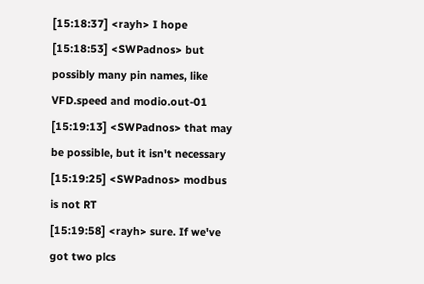[15:18:37] <rayh> I hope
[15:18:53] <SWPadnos> but possibly many pin names, like VFD.speed and modio.out-01
[15:19:13] <SWPadnos> that may be possible, but it isn't necessary
[15:19:25] <SWPadnos> modbus is not RT
[15:19:58] <rayh> sure. If we've got two plcs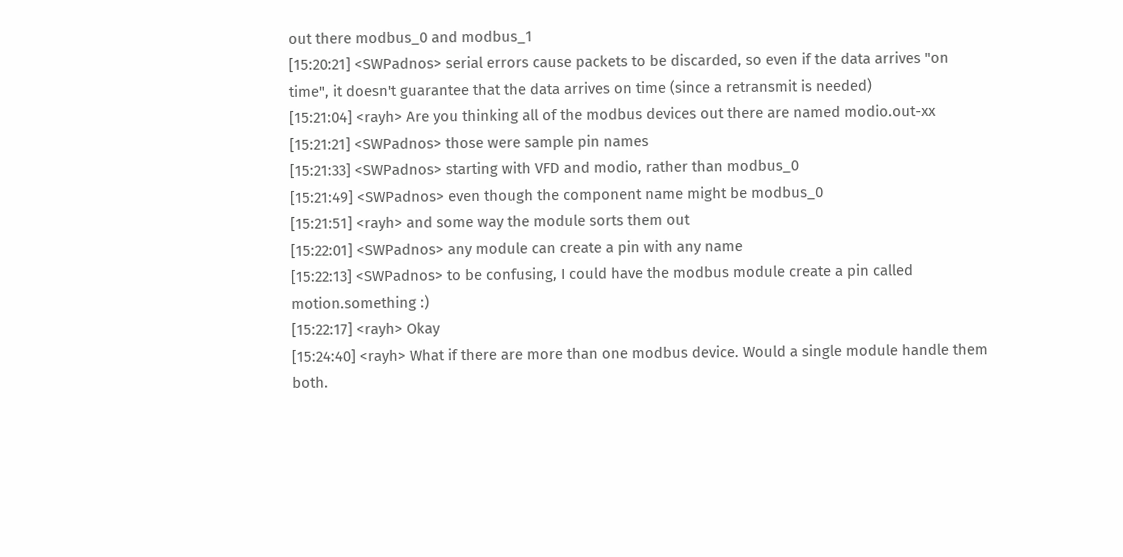out there modbus_0 and modbus_1
[15:20:21] <SWPadnos> serial errors cause packets to be discarded, so even if the data arrives "on time", it doesn't guarantee that the data arrives on time (since a retransmit is needed)
[15:21:04] <rayh> Are you thinking all of the modbus devices out there are named modio.out-xx
[15:21:21] <SWPadnos> those were sample pin names
[15:21:33] <SWPadnos> starting with VFD and modio, rather than modbus_0
[15:21:49] <SWPadnos> even though the component name might be modbus_0
[15:21:51] <rayh> and some way the module sorts them out
[15:22:01] <SWPadnos> any module can create a pin with any name
[15:22:13] <SWPadnos> to be confusing, I could have the modbus module create a pin called motion.something :)
[15:22:17] <rayh> Okay
[15:24:40] <rayh> What if there are more than one modbus device. Would a single module handle them both.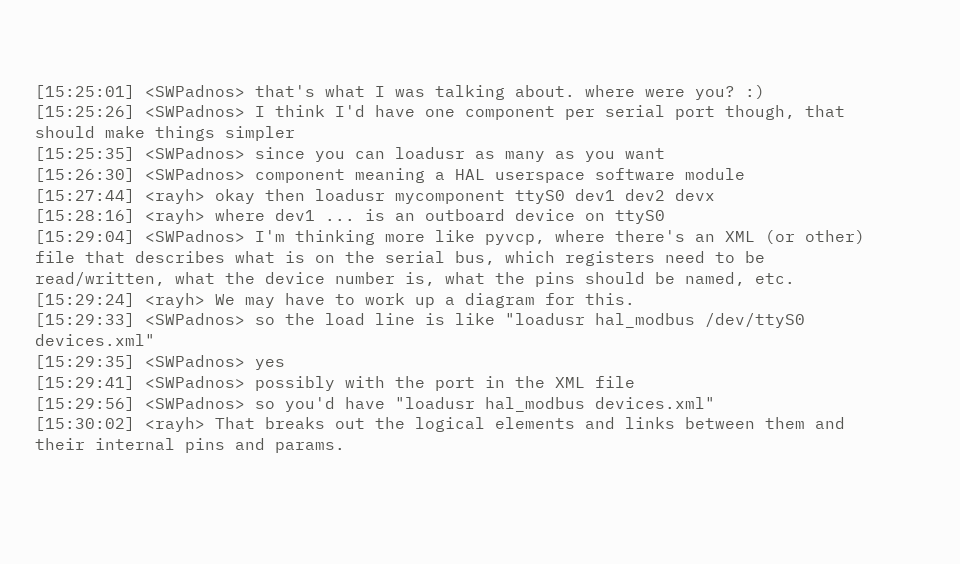[15:25:01] <SWPadnos> that's what I was talking about. where were you? :)
[15:25:26] <SWPadnos> I think I'd have one component per serial port though, that should make things simpler
[15:25:35] <SWPadnos> since you can loadusr as many as you want
[15:26:30] <SWPadnos> component meaning a HAL userspace software module
[15:27:44] <rayh> okay then loadusr mycomponent ttyS0 dev1 dev2 devx
[15:28:16] <rayh> where dev1 ... is an outboard device on ttyS0
[15:29:04] <SWPadnos> I'm thinking more like pyvcp, where there's an XML (or other) file that describes what is on the serial bus, which registers need to be read/written, what the device number is, what the pins should be named, etc.
[15:29:24] <rayh> We may have to work up a diagram for this.
[15:29:33] <SWPadnos> so the load line is like "loadusr hal_modbus /dev/ttyS0 devices.xml"
[15:29:35] <SWPadnos> yes
[15:29:41] <SWPadnos> possibly with the port in the XML file
[15:29:56] <SWPadnos> so you'd have "loadusr hal_modbus devices.xml"
[15:30:02] <rayh> That breaks out the logical elements and links between them and their internal pins and params.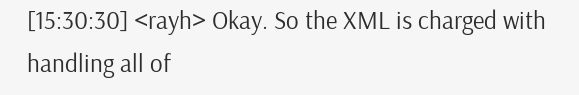[15:30:30] <rayh> Okay. So the XML is charged with handling all of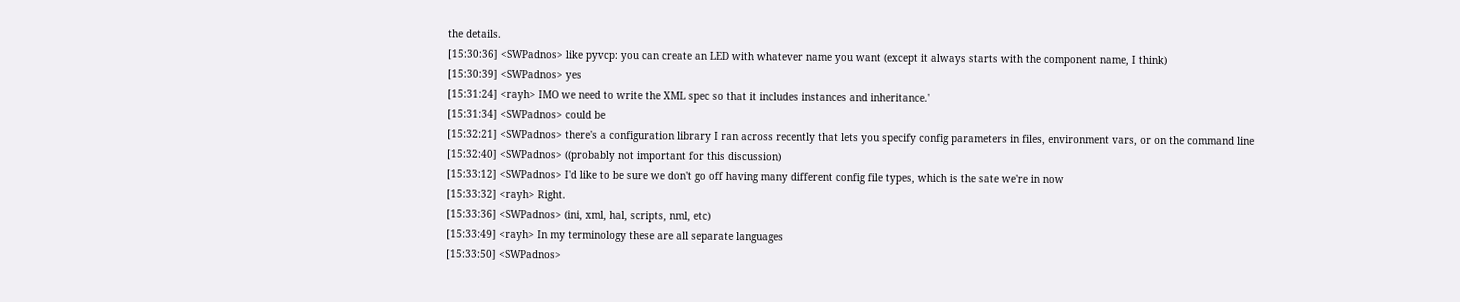the details.
[15:30:36] <SWPadnos> like pyvcp: you can create an LED with whatever name you want (except it always starts with the component name, I think)
[15:30:39] <SWPadnos> yes
[15:31:24] <rayh> IMO we need to write the XML spec so that it includes instances and inheritance.'
[15:31:34] <SWPadnos> could be
[15:32:21] <SWPadnos> there's a configuration library I ran across recently that lets you specify config parameters in files, environment vars, or on the command line
[15:32:40] <SWPadnos> ((probably not important for this discussion)
[15:33:12] <SWPadnos> I'd like to be sure we don't go off having many different config file types, which is the sate we're in now
[15:33:32] <rayh> Right.
[15:33:36] <SWPadnos> (ini, xml, hal, scripts, nml, etc)
[15:33:49] <rayh> In my terminology these are all separate languages
[15:33:50] <SWPadnos>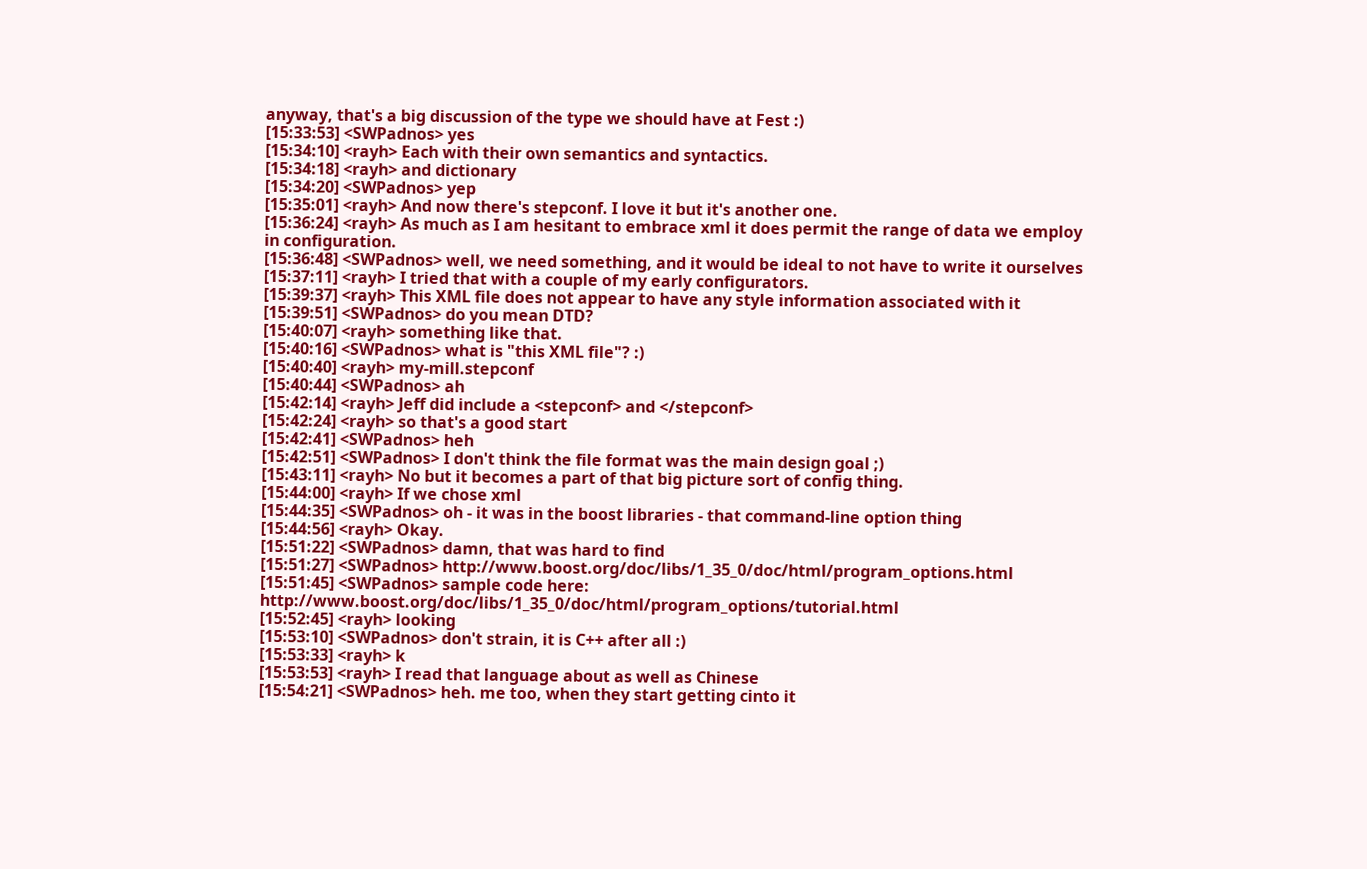anyway, that's a big discussion of the type we should have at Fest :)
[15:33:53] <SWPadnos> yes
[15:34:10] <rayh> Each with their own semantics and syntactics.
[15:34:18] <rayh> and dictionary
[15:34:20] <SWPadnos> yep
[15:35:01] <rayh> And now there's stepconf. I love it but it's another one.
[15:36:24] <rayh> As much as I am hesitant to embrace xml it does permit the range of data we employ in configuration.
[15:36:48] <SWPadnos> well, we need something, and it would be ideal to not have to write it ourselves
[15:37:11] <rayh> I tried that with a couple of my early configurators.
[15:39:37] <rayh> This XML file does not appear to have any style information associated with it
[15:39:51] <SWPadnos> do you mean DTD?
[15:40:07] <rayh> something like that.
[15:40:16] <SWPadnos> what is "this XML file"? :)
[15:40:40] <rayh> my-mill.stepconf
[15:40:44] <SWPadnos> ah
[15:42:14] <rayh> Jeff did include a <stepconf> and </stepconf>
[15:42:24] <rayh> so that's a good start
[15:42:41] <SWPadnos> heh
[15:42:51] <SWPadnos> I don't think the file format was the main design goal ;)
[15:43:11] <rayh> No but it becomes a part of that big picture sort of config thing.
[15:44:00] <rayh> If we chose xml
[15:44:35] <SWPadnos> oh - it was in the boost libraries - that command-line option thing
[15:44:56] <rayh> Okay.
[15:51:22] <SWPadnos> damn, that was hard to find
[15:51:27] <SWPadnos> http://www.boost.org/doc/libs/1_35_0/doc/html/program_options.html
[15:51:45] <SWPadnos> sample code here: http://www.boost.org/doc/libs/1_35_0/doc/html/program_options/tutorial.html
[15:52:45] <rayh> looking
[15:53:10] <SWPadnos> don't strain, it is C++ after all :)
[15:53:33] <rayh> k
[15:53:53] <rayh> I read that language about as well as Chinese
[15:54:21] <SWPadnos> heh. me too, when they start getting cinto it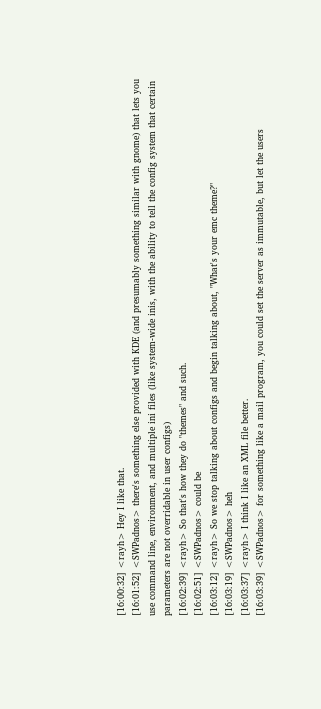[16:00:32] <rayh> Hey I like that.
[16:01:52] <SWPadnos> there's something else provided with KDE (and presumably something similar with gnome) that lets you use command line, environment, and multiple ini files (like system-wide inis, with the ability to tell the config system that certain parameters are not overridable in user configs)
[16:02:39] <rayh> So that's how they do "themes" and such.
[16:02:51] <SWPadnos> could be
[16:03:12] <rayh> So we stop talking about configs and begin talking about, "What's your emc theme?"
[16:03:19] <SWPadnos> heh
[16:03:37] <rayh> I think I like an XML file better.
[16:03:39] <SWPadnos> for something like a mail program, you could set the server as immutable, but let the users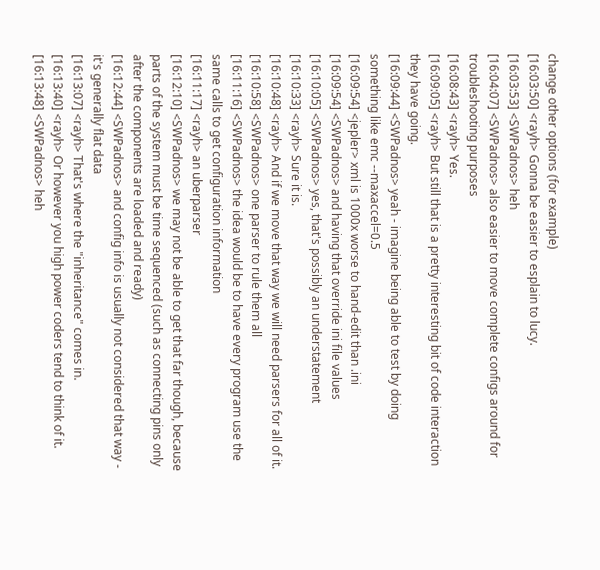change other options (for example)
[16:03:50] <rayh> Gonna be easier to esplain to lucy.
[16:03:53] <SWPadnos> heh
[16:04:07] <SWPadnos> also easier to move complete configs around for troubleshooting purposes
[16:08:43] <rayh> Yes.
[16:09:05] <rayh> But still that is a pretty interesting bit of code interaction they have going.
[16:09:44] <SWPadnos> yeah - imagine being able to test by doing something like emc --maxaccel=0.5
[16:09:54] <jepler> xml is 1000x worse to hand-edit than .ini
[16:09:54] <SWPadnos> and having that override ini file values
[16:10:05] <SWPadnos> yes, that's possibly an understatement
[16:10:33] <rayh> Sure it is.
[16:10:48] <rayh> And if we move that way we will need parsers for all of it.
[16:10:58] <SWPadnos> one parser to rule them all
[16:11:16] <SWPadnos> the idea would be to have every program use the same calls to get configuration information
[16:11:17] <rayh> an uberparser
[16:12:10] <SWPadnos> we may not be able to get that far though, because parts of the system must be time sequenced (such as connecting pins only after the components are loaded and ready)
[16:12:44] <SWPadnos> and config info is usually not considered that way - it's generally flat data
[16:13:07] <rayh> That's where the "inheritance" comes in.
[16:13:40] <rayh> Or however you high power coders tend to think of it.
[16:13:48] <SWPadnos> heh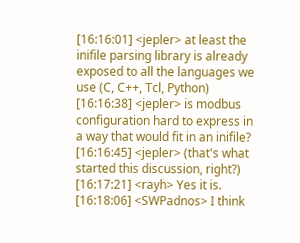[16:16:01] <jepler> at least the inifile parsing library is already exposed to all the languages we use (C, C++, Tcl, Python)
[16:16:38] <jepler> is modbus configuration hard to express in a way that would fit in an inifile?
[16:16:45] <jepler> (that's what started this discussion, right?)
[16:17:21] <rayh> Yes it is.
[16:18:06] <SWPadnos> I think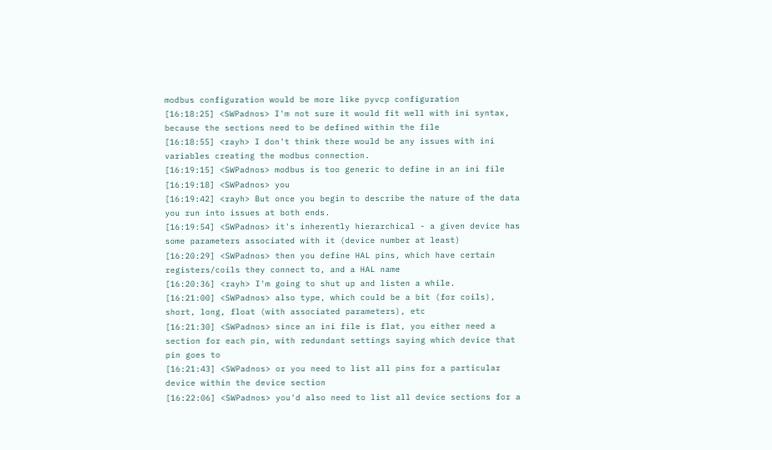modbus configuration would be more like pyvcp configuration
[16:18:25] <SWPadnos> I'm not sure it would fit well with ini syntax, because the sections need to be defined within the file
[16:18:55] <rayh> I don't think there would be any issues with ini variables creating the modbus connection.
[16:19:15] <SWPadnos> modbus is too generic to define in an ini file
[16:19:18] <SWPadnos> you
[16:19:42] <rayh> But once you begin to describe the nature of the data you run into issues at both ends.
[16:19:54] <SWPadnos> it's inherently hierarchical - a given device has some parameters associated with it (device number at least)
[16:20:29] <SWPadnos> then you define HAL pins, which have certain registers/coils they connect to, and a HAL name
[16:20:36] <rayh> I'm going to shut up and listen a while.
[16:21:00] <SWPadnos> also type, which could be a bit (for coils), short, long, float (with associated parameters), etc
[16:21:30] <SWPadnos> since an ini file is flat, you either need a section for each pin, with redundant settings saying which device that pin goes to
[16:21:43] <SWPadnos> or you need to list all pins for a particular device within the device section
[16:22:06] <SWPadnos> you'd also need to list all device sections for a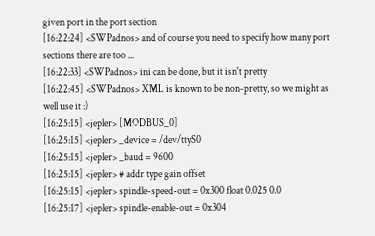given port in the port section
[16:22:24] <SWPadnos> and of course you need to specify how many port sections there are too ...
[16:22:33] <SWPadnos> ini can be done, but it isn't pretty
[16:22:45] <SWPadnos> XML is known to be non-pretty, so we might as well use it :)
[16:25:15] <jepler> [MODBUS_0]
[16:25:15] <jepler> _device = /dev/ttyS0
[16:25:15] <jepler> _baud = 9600
[16:25:15] <jepler> # addr type gain offset
[16:25:15] <jepler> spindle-speed-out = 0x300 float 0.025 0.0
[16:25:17] <jepler> spindle-enable-out = 0x304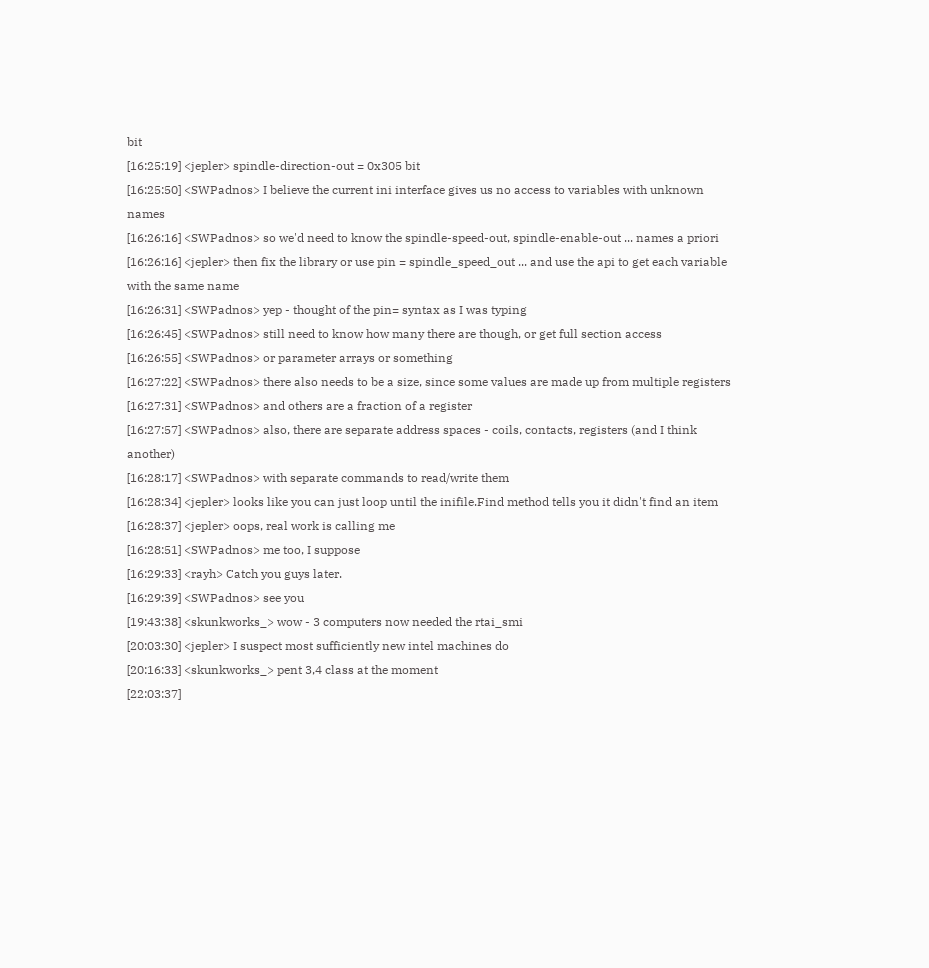bit
[16:25:19] <jepler> spindle-direction-out = 0x305 bit
[16:25:50] <SWPadnos> I believe the current ini interface gives us no access to variables with unknown names
[16:26:16] <SWPadnos> so we'd need to know the spindle-speed-out, spindle-enable-out ... names a priori
[16:26:16] <jepler> then fix the library or use pin = spindle_speed_out ... and use the api to get each variable with the same name
[16:26:31] <SWPadnos> yep - thought of the pin= syntax as I was typing
[16:26:45] <SWPadnos> still need to know how many there are though, or get full section access
[16:26:55] <SWPadnos> or parameter arrays or something
[16:27:22] <SWPadnos> there also needs to be a size, since some values are made up from multiple registers
[16:27:31] <SWPadnos> and others are a fraction of a register
[16:27:57] <SWPadnos> also, there are separate address spaces - coils, contacts, registers (and I think another)
[16:28:17] <SWPadnos> with separate commands to read/write them
[16:28:34] <jepler> looks like you can just loop until the inifile.Find method tells you it didn't find an item
[16:28:37] <jepler> oops, real work is calling me
[16:28:51] <SWPadnos> me too, I suppose
[16:29:33] <rayh> Catch you guys later.
[16:29:39] <SWPadnos> see you
[19:43:38] <skunkworks_> wow - 3 computers now needed the rtai_smi
[20:03:30] <jepler> I suspect most sufficiently new intel machines do
[20:16:33] <skunkworks_> pent 3,4 class at the moment
[22:03:37]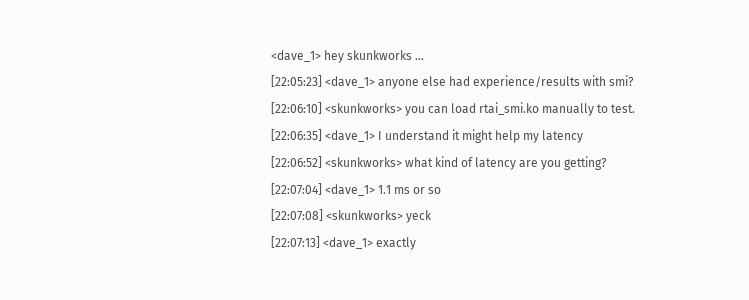<dave_1> hey skunkworks ...
[22:05:23] <dave_1> anyone else had experience/results with smi?
[22:06:10] <skunkworks> you can load rtai_smi.ko manually to test.
[22:06:35] <dave_1> I understand it might help my latency
[22:06:52] <skunkworks> what kind of latency are you getting?
[22:07:04] <dave_1> 1.1 ms or so
[22:07:08] <skunkworks> yeck
[22:07:13] <dave_1> exactly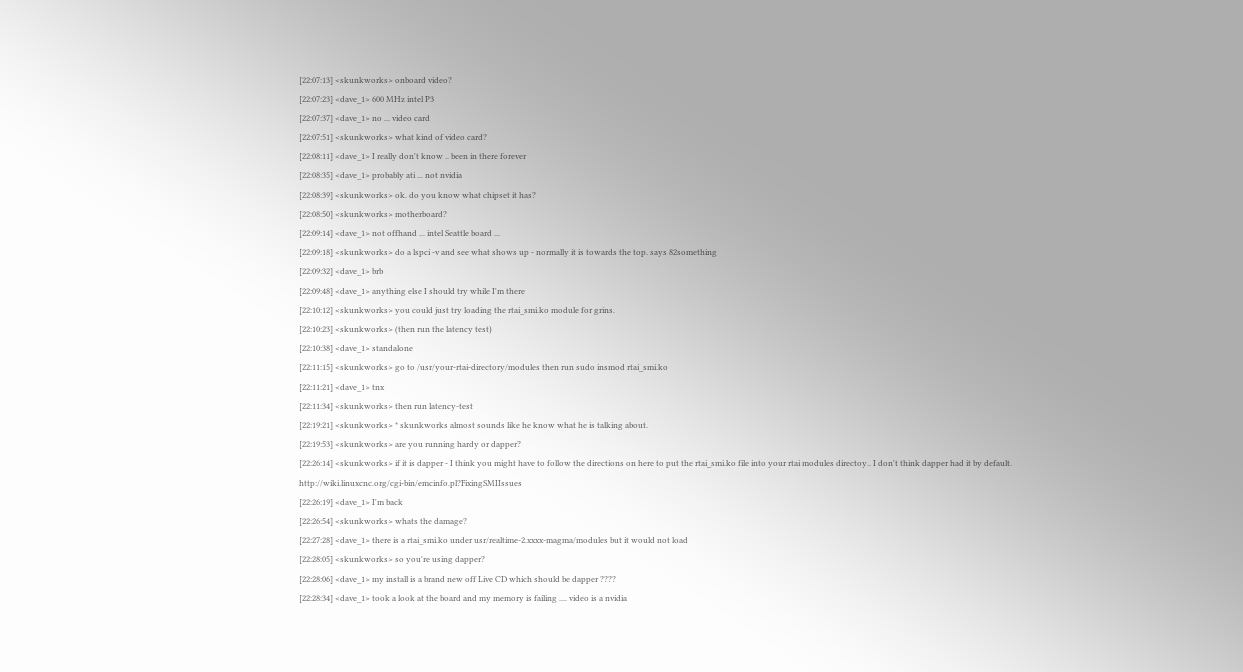[22:07:13] <skunkworks> onboard video?
[22:07:23] <dave_1> 600 MHz intel P3
[22:07:37] <dave_1> no ... video card
[22:07:51] <skunkworks> what kind of video card?
[22:08:11] <dave_1> I really don't know .. been in there forever
[22:08:35] <dave_1> probably ati ... not nvidia
[22:08:39] <skunkworks> ok. do you know what chipset it has?
[22:08:50] <skunkworks> motherboard?
[22:09:14] <dave_1> not offhand ... intel Seattle board ...
[22:09:18] <skunkworks> do a lspci -v and see what shows up - normally it is towards the top. says 82something
[22:09:32] <dave_1> brb
[22:09:48] <dave_1> anything else I should try while I'm there
[22:10:12] <skunkworks> you could just try loading the rtai_smi.ko module for grins.
[22:10:23] <skunkworks> (then run the latency test)
[22:10:38] <dave_1> standalone
[22:11:15] <skunkworks> go to /usr/your-rtai-directory/modules then run sudo insmod rtai_smi.ko
[22:11:21] <dave_1> tnx
[22:11:34] <skunkworks> then run latency-test
[22:19:21] <skunkworks> * skunkworks almost sounds like he know what he is talking about.
[22:19:53] <skunkworks> are you running hardy or dapper?
[22:26:14] <skunkworks> if it is dapper - I think you might have to follow the directions on here to put the rtai_smi.ko file into your rtai modules directoy.. I don't think dapper had it by default. http://wiki.linuxcnc.org/cgi-bin/emcinfo.pl?FixingSMIIssues
[22:26:19] <dave_1> I'm back
[22:26:54] <skunkworks> whats the damage?
[22:27:28] <dave_1> there is a rtai_smi.ko under usr/realtime-2.xxxx-magma/modules but it would not load
[22:28:05] <skunkworks> so you're using dapper?
[22:28:06] <dave_1> my install is a brand new off Live CD which should be dapper ????
[22:28:34] <dave_1> took a look at the board and my memory is failing .... video is a nvidia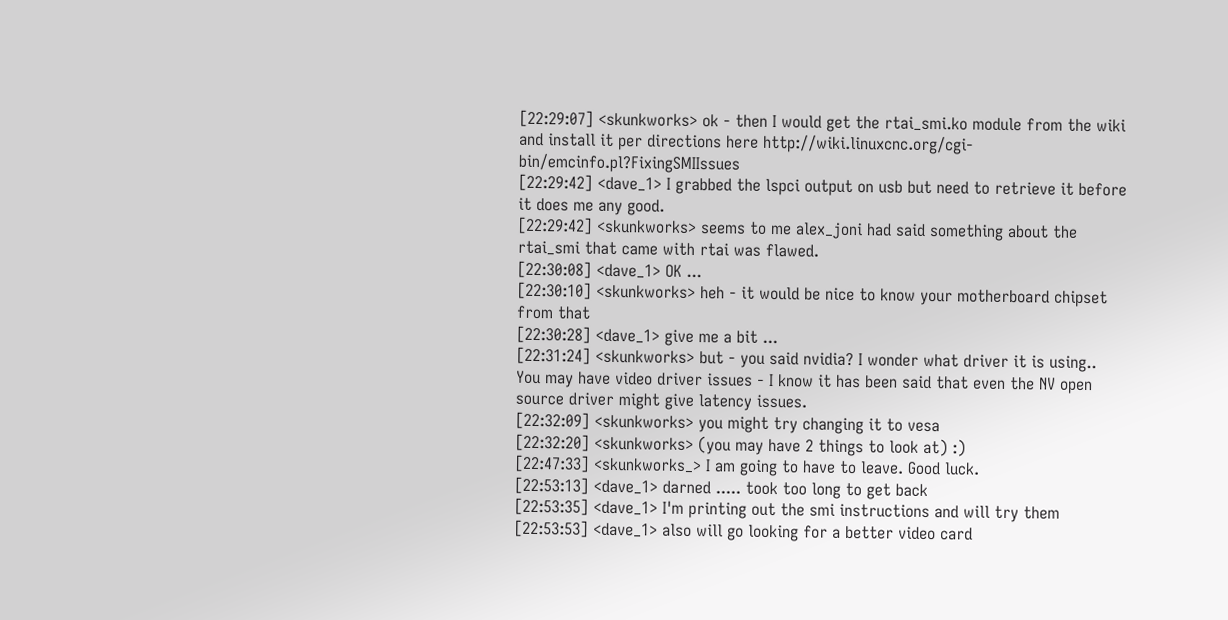[22:29:07] <skunkworks> ok - then I would get the rtai_smi.ko module from the wiki and install it per directions here http://wiki.linuxcnc.org/cgi-bin/emcinfo.pl?FixingSMIIssues
[22:29:42] <dave_1> I grabbed the lspci output on usb but need to retrieve it before it does me any good.
[22:29:42] <skunkworks> seems to me alex_joni had said something about the rtai_smi that came with rtai was flawed.
[22:30:08] <dave_1> OK ...
[22:30:10] <skunkworks> heh - it would be nice to know your motherboard chipset from that
[22:30:28] <dave_1> give me a bit ...
[22:31:24] <skunkworks> but - you said nvidia? I wonder what driver it is using.. You may have video driver issues - I know it has been said that even the NV open source driver might give latency issues.
[22:32:09] <skunkworks> you might try changing it to vesa
[22:32:20] <skunkworks> (you may have 2 things to look at) :)
[22:47:33] <skunkworks_> I am going to have to leave. Good luck.
[22:53:13] <dave_1> darned ..... took too long to get back
[22:53:35] <dave_1> I'm printing out the smi instructions and will try them
[22:53:53] <dave_1> also will go looking for a better video card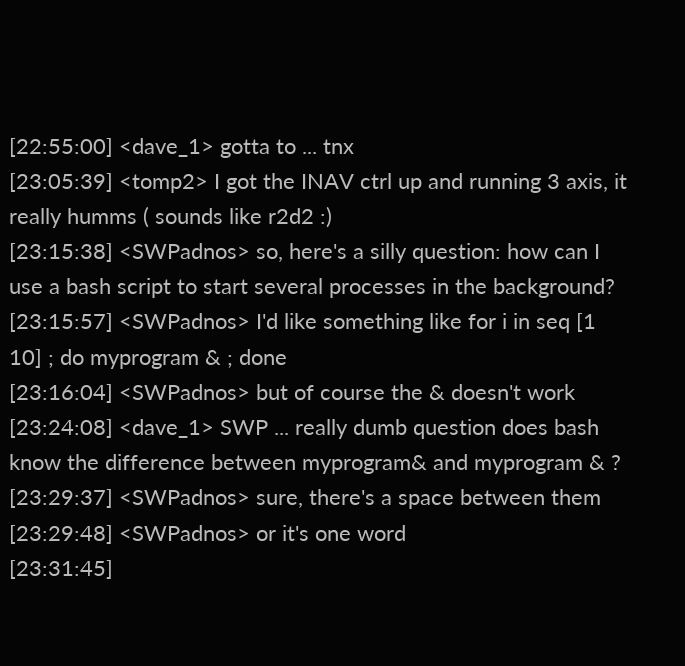[22:55:00] <dave_1> gotta to ... tnx
[23:05:39] <tomp2> I got the INAV ctrl up and running 3 axis, it really humms ( sounds like r2d2 :)
[23:15:38] <SWPadnos> so, here's a silly question: how can I use a bash script to start several processes in the background?
[23:15:57] <SWPadnos> I'd like something like for i in seq [1 10] ; do myprogram & ; done
[23:16:04] <SWPadnos> but of course the & doesn't work
[23:24:08] <dave_1> SWP ... really dumb question does bash know the difference between myprogram& and myprogram & ?
[23:29:37] <SWPadnos> sure, there's a space between them
[23:29:48] <SWPadnos> or it's one word
[23:31:45]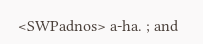<SWPadnos> a-ha. ; and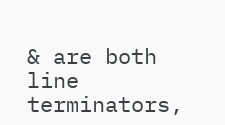& are both line terminators,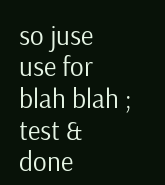so juse use for blah blah ; test & done